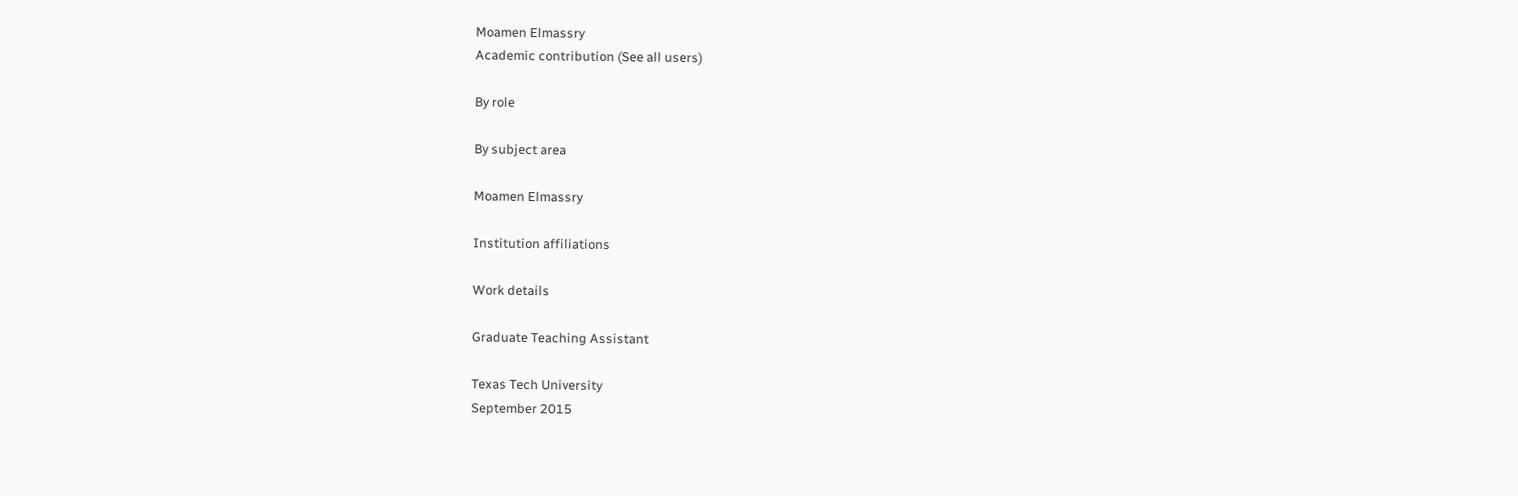Moamen Elmassry
Academic contribution (See all users)

By role

By subject area

Moamen Elmassry

Institution affiliations

Work details

Graduate Teaching Assistant

Texas Tech University
September 2015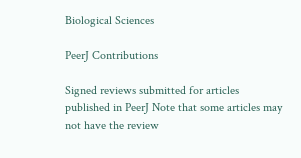Biological Sciences

PeerJ Contributions

Signed reviews submitted for articles published in PeerJ Note that some articles may not have the review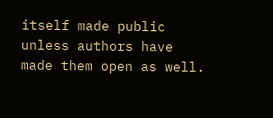itself made public unless authors have made them open as well.